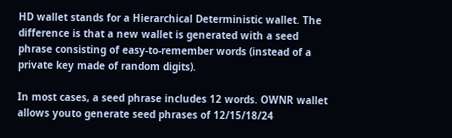HD wallet stands for a Hierarchical Deterministic wallet. The difference is that a new wallet is generated with a seed phrase consisting of easy-to-remember words (instead of a private key made of random digits).

In most cases, a seed phrase includes 12 words. OWNR wallet allows youto generate seed phrases of 12/15/18/24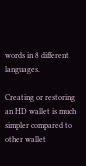words in 8 different languages.

Creating or restoring an HD wallet is much simpler compared to other wallet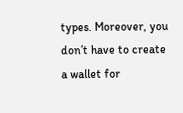types. Moreover, you don’t have to create a wallet for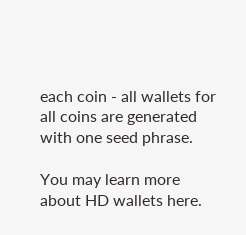each coin - all wallets for all coins are generated with one seed phrase.

You may learn more about HD wallets here.